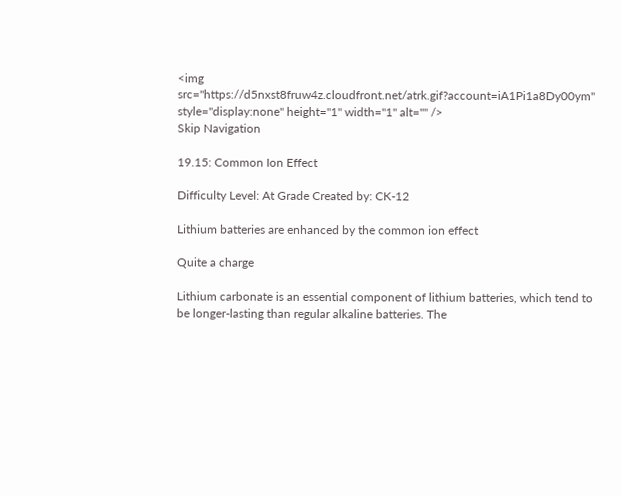<img src="https://d5nxst8fruw4z.cloudfront.net/atrk.gif?account=iA1Pi1a8Dy00ym" style="display:none" height="1" width="1" alt="" />
Skip Navigation

19.15: Common Ion Effect

Difficulty Level: At Grade Created by: CK-12

Lithium batteries are enhanced by the common ion effect

Quite a charge

Lithium carbonate is an essential component of lithium batteries, which tend to be longer-lasting than regular alkaline batteries. The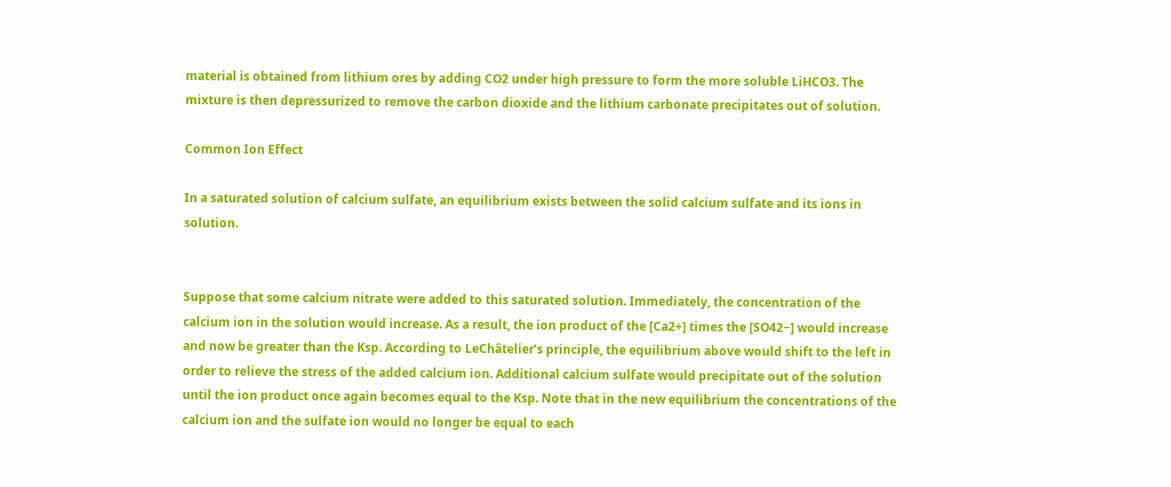material is obtained from lithium ores by adding CO2 under high pressure to form the more soluble LiHCO3. The mixture is then depressurized to remove the carbon dioxide and the lithium carbonate precipitates out of solution.

Common Ion Effect

In a saturated solution of calcium sulfate, an equilibrium exists between the solid calcium sulfate and its ions in solution.


Suppose that some calcium nitrate were added to this saturated solution. Immediately, the concentration of the calcium ion in the solution would increase. As a result, the ion product of the [Ca2+] times the [SO42−] would increase and now be greater than the Ksp. According to LeChâtelier’s principle, the equilibrium above would shift to the left in order to relieve the stress of the added calcium ion. Additional calcium sulfate would precipitate out of the solution until the ion product once again becomes equal to the Ksp. Note that in the new equilibrium the concentrations of the calcium ion and the sulfate ion would no longer be equal to each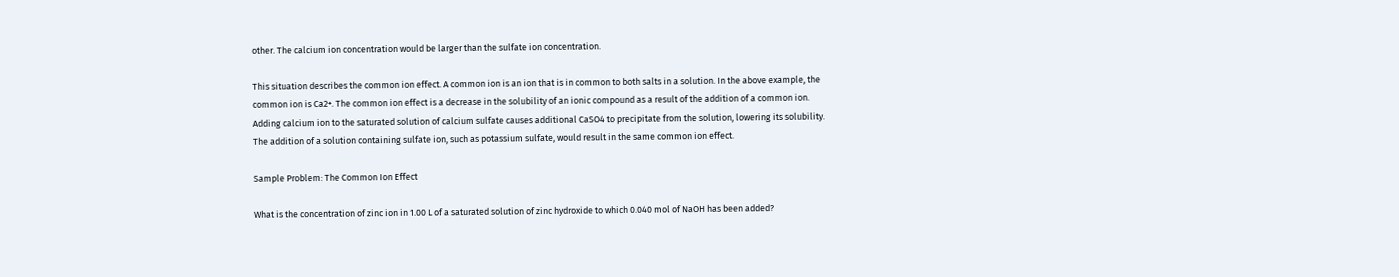other. The calcium ion concentration would be larger than the sulfate ion concentration.

This situation describes the common ion effect. A common ion is an ion that is in common to both salts in a solution. In the above example, the common ion is Ca2+. The common ion effect is a decrease in the solubility of an ionic compound as a result of the addition of a common ion. Adding calcium ion to the saturated solution of calcium sulfate causes additional CaSO4 to precipitate from the solution, lowering its solubility. The addition of a solution containing sulfate ion, such as potassium sulfate, would result in the same common ion effect.

Sample Problem: The Common Ion Effect

What is the concentration of zinc ion in 1.00 L of a saturated solution of zinc hydroxide to which 0.040 mol of NaOH has been added?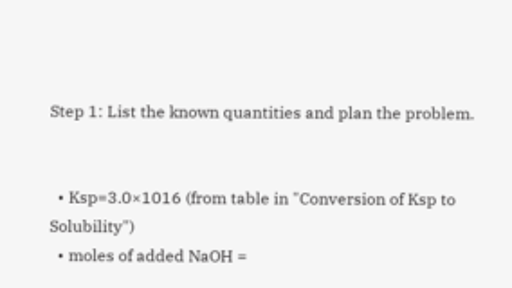Step 1: List the known quantities and plan the problem.


  • Ksp=3.0×1016 (from table in "Conversion of Ksp to Solubility")
  • moles of added NaOH =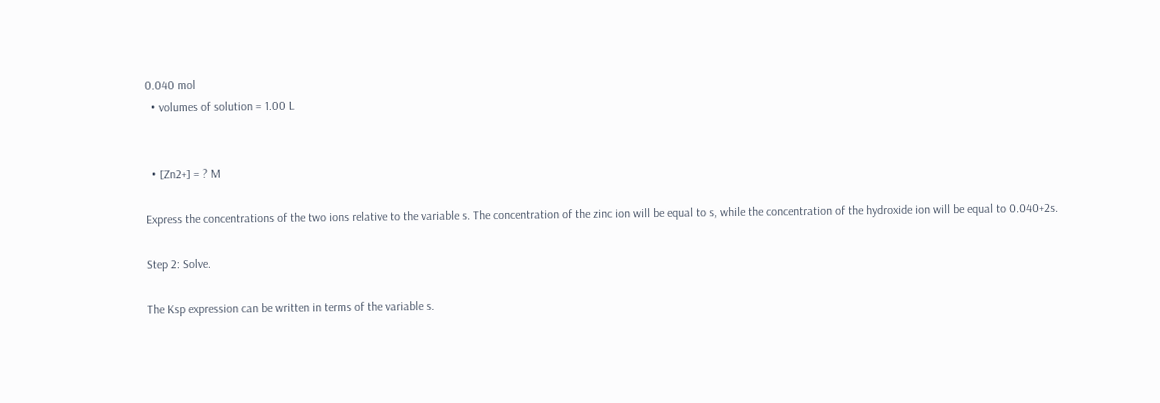0.040 mol
  • volumes of solution = 1.00 L


  • [Zn2+] = ? M

Express the concentrations of the two ions relative to the variable s. The concentration of the zinc ion will be equal to s, while the concentration of the hydroxide ion will be equal to 0.040+2s.

Step 2: Solve.

The Ksp expression can be written in terms of the variable s.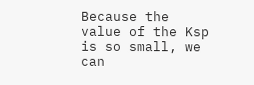Because the value of the Ksp is so small, we can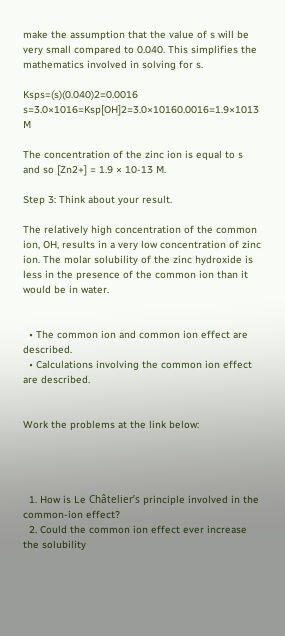make the assumption that the value of s will be very small compared to 0.040. This simplifies the mathematics involved in solving for s.

Ksps=(s)(0.040)2=0.0016 s=3.0×1016=Ksp[OH]2=3.0×10160.0016=1.9×1013 M

The concentration of the zinc ion is equal to s and so [Zn2+] = 1.9 × 10-13 M.

Step 3: Think about your result.

The relatively high concentration of the common ion, OH, results in a very low concentration of zinc ion. The molar solubility of the zinc hydroxide is less in the presence of the common ion than it would be in water.


  • The common ion and common ion effect are described.
  • Calculations involving the common ion effect are described.


Work the problems at the link below:




  1. How is Le Châtelier’s principle involved in the common-ion effect?
  2. Could the common ion effect ever increase the solubility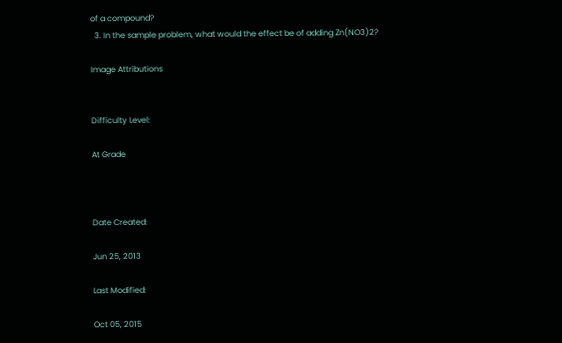of a compound?
  3. In the sample problem, what would the effect be of adding Zn(NO3)2?

Image Attributions


Difficulty Level:

At Grade



Date Created:

Jun 25, 2013

Last Modified:

Oct 05, 2015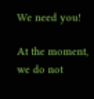We need you!

At the moment, we do not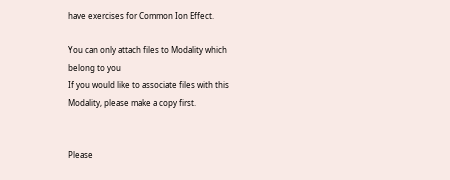have exercises for Common Ion Effect.

You can only attach files to Modality which belong to you
If you would like to associate files with this Modality, please make a copy first.


Please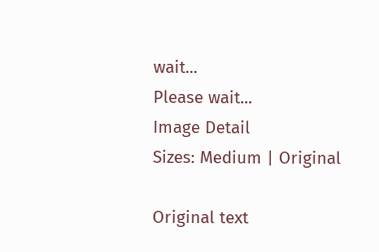wait...
Please wait...
Image Detail
Sizes: Medium | Original

Original text